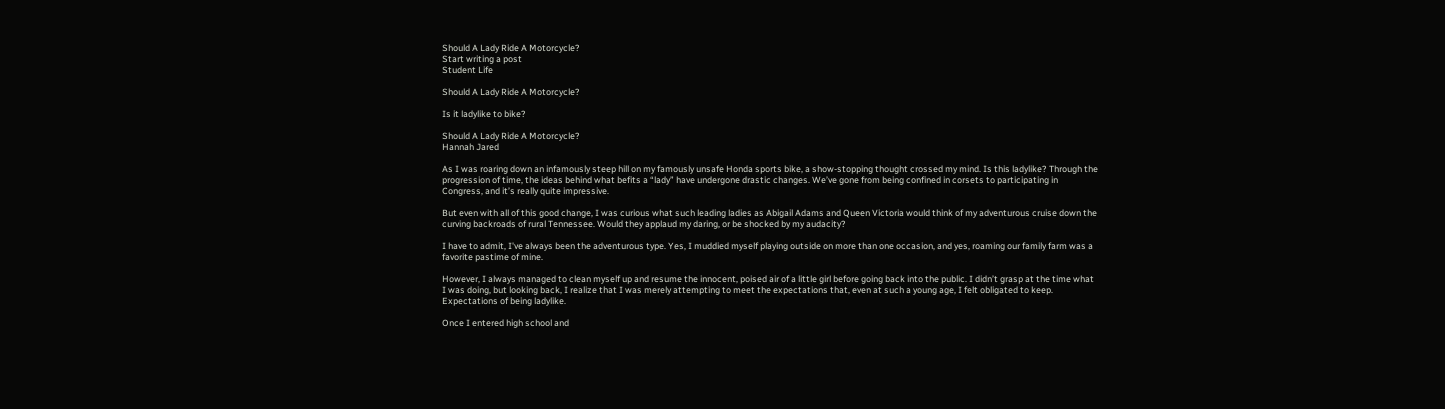Should A Lady Ride A Motorcycle?
Start writing a post
Student Life

Should A Lady Ride A Motorcycle?

Is it ladylike to bike?

Should A Lady Ride A Motorcycle?
Hannah Jared

As I was roaring down an infamously steep hill on my famously unsafe Honda sports bike, a show-stopping thought crossed my mind. Is this ladylike? Through the progression of time, the ideas behind what befits a “lady” have undergone drastic changes. We’ve gone from being confined in corsets to participating in Congress, and it’s really quite impressive.

But even with all of this good change, I was curious what such leading ladies as Abigail Adams and Queen Victoria would think of my adventurous cruise down the curving backroads of rural Tennessee. Would they applaud my daring, or be shocked by my audacity?

I have to admit, I've always been the adventurous type. Yes, I muddied myself playing outside on more than one occasion, and yes, roaming our family farm was a favorite pastime of mine.

However, I always managed to clean myself up and resume the innocent, poised air of a little girl before going back into the public. I didn’t grasp at the time what I was doing, but looking back, I realize that I was merely attempting to meet the expectations that, even at such a young age, I felt obligated to keep. Expectations of being ladylike.

Once I entered high school and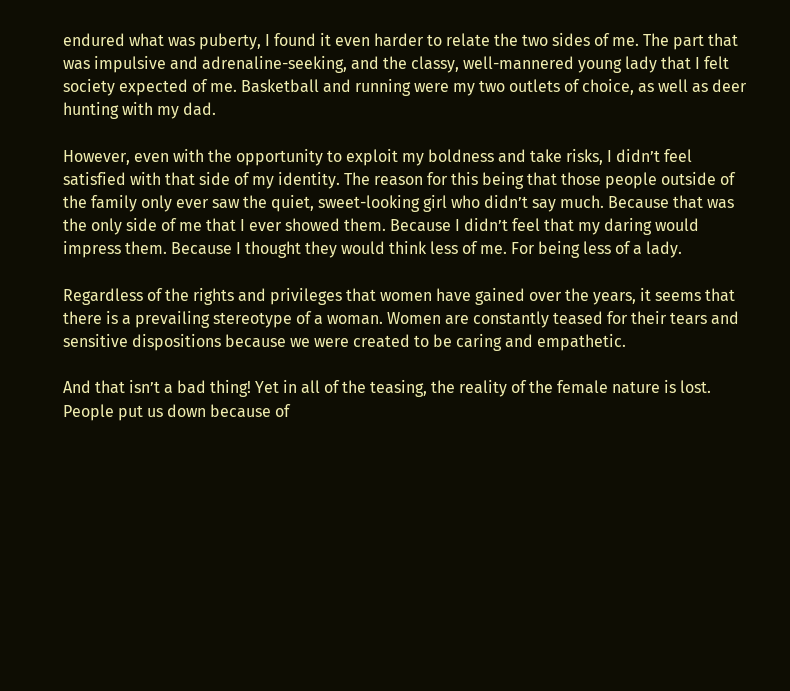endured what was puberty, I found it even harder to relate the two sides of me. The part that was impulsive and adrenaline-seeking, and the classy, well-mannered young lady that I felt society expected of me. Basketball and running were my two outlets of choice, as well as deer hunting with my dad.

However, even with the opportunity to exploit my boldness and take risks, I didn’t feel satisfied with that side of my identity. The reason for this being that those people outside of the family only ever saw the quiet, sweet-looking girl who didn’t say much. Because that was the only side of me that I ever showed them. Because I didn’t feel that my daring would impress them. Because I thought they would think less of me. For being less of a lady.

Regardless of the rights and privileges that women have gained over the years, it seems that there is a prevailing stereotype of a woman. Women are constantly teased for their tears and sensitive dispositions because we were created to be caring and empathetic.

And that isn’t a bad thing! Yet in all of the teasing, the reality of the female nature is lost. People put us down because of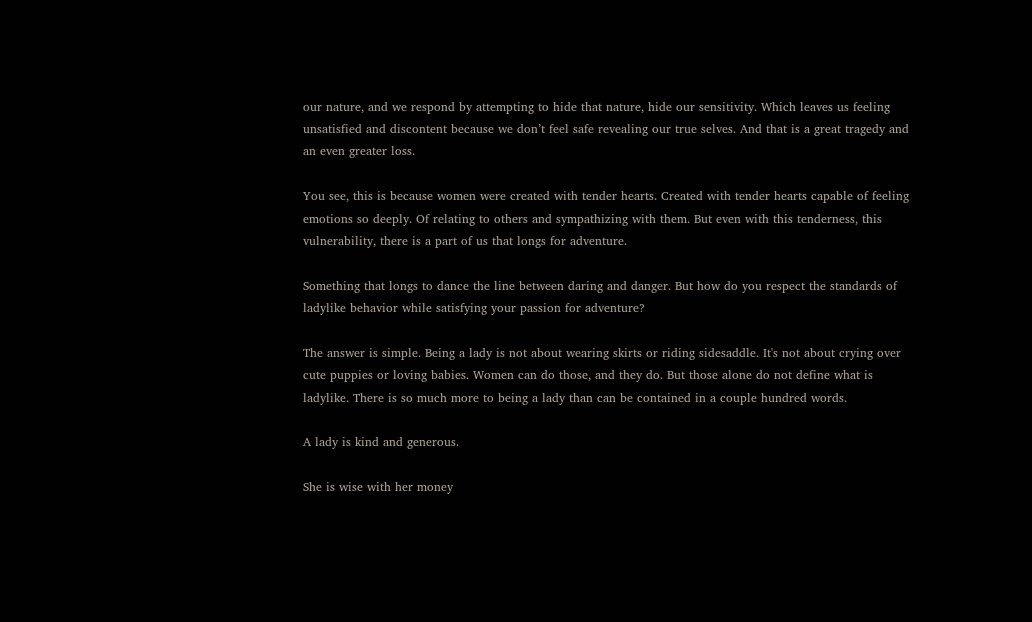our nature, and we respond by attempting to hide that nature, hide our sensitivity. Which leaves us feeling unsatisfied and discontent because we don’t feel safe revealing our true selves. And that is a great tragedy and an even greater loss.

You see, this is because women were created with tender hearts. Created with tender hearts capable of feeling emotions so deeply. Of relating to others and sympathizing with them. But even with this tenderness, this vulnerability, there is a part of us that longs for adventure.

Something that longs to dance the line between daring and danger. But how do you respect the standards of ladylike behavior while satisfying your passion for adventure?

The answer is simple. Being a lady is not about wearing skirts or riding sidesaddle. It's not about crying over cute puppies or loving babies. Women can do those, and they do. But those alone do not define what is ladylike. There is so much more to being a lady than can be contained in a couple hundred words.

A lady is kind and generous.

She is wise with her money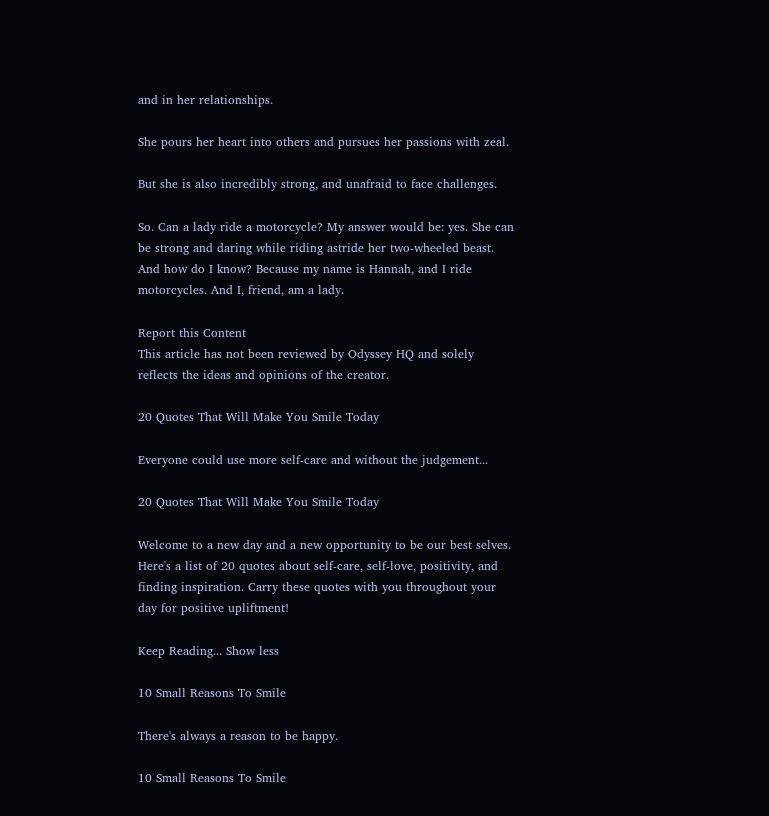and in her relationships.

She pours her heart into others and pursues her passions with zeal.

But she is also incredibly strong, and unafraid to face challenges.

So. Can a lady ride a motorcycle? My answer would be: yes. She can be strong and daring while riding astride her two-wheeled beast. And how do I know? Because my name is Hannah, and I ride motorcycles. And I, friend, am a lady.

Report this Content
This article has not been reviewed by Odyssey HQ and solely reflects the ideas and opinions of the creator.

20 Quotes That Will Make You Smile Today

Everyone could use more self-care and without the judgement...

20 Quotes That Will Make You Smile Today

Welcome to a new day and a new opportunity to be our best selves. Here's a list of 20 quotes about self-care, self-love, positivity, and finding inspiration. Carry these quotes with you throughout your day for positive upliftment!

Keep Reading... Show less

10 Small Reasons To Smile

There's always a reason to be happy.

10 Small Reasons To Smile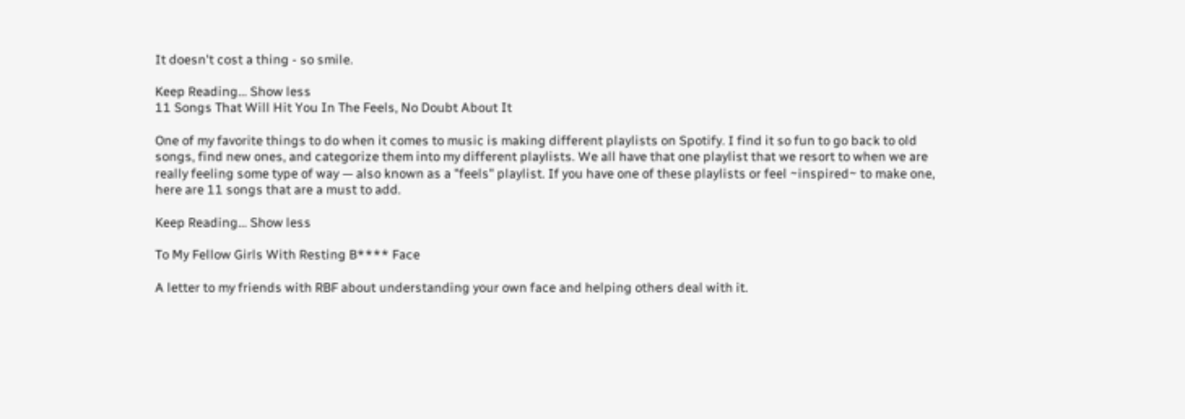It doesn't cost a thing - so smile.

Keep Reading... Show less
11 Songs That Will Hit You In The Feels, No Doubt About It

One of my favorite things to do when it comes to music is making different playlists on Spotify. I find it so fun to go back to old songs, find new ones, and categorize them into my different playlists. We all have that one playlist that we resort to when we are really feeling some type of way — also known as a "feels" playlist. If you have one of these playlists or feel ~inspired~ to make one, here are 11 songs that are a must to add.

Keep Reading... Show less

To My Fellow Girls With Resting B**** Face

A letter to my friends with RBF about understanding your own face and helping others deal with it.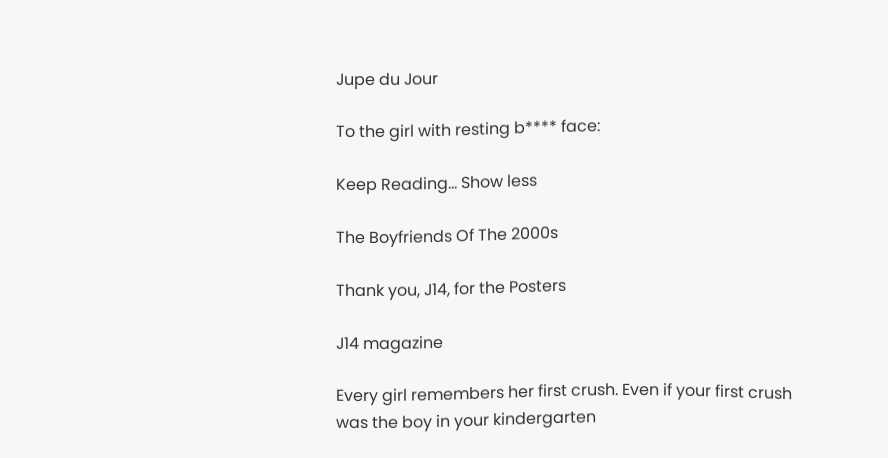Jupe du Jour

To the girl with resting b**** face:

Keep Reading... Show less

The Boyfriends Of The 2000s

Thank you, J14, for the Posters

J14 magazine

Every girl remembers her first crush. Even if your first crush was the boy in your kindergarten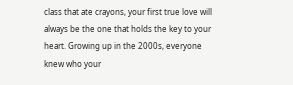class that ate crayons, your first true love will always be the one that holds the key to your heart. Growing up in the 2000s, everyone knew who your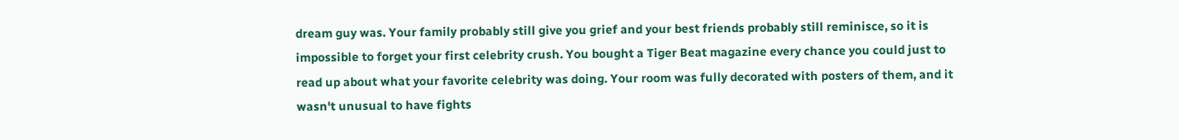dream guy was. Your family probably still give you grief and your best friends probably still reminisce, so it is impossible to forget your first celebrity crush. You bought a Tiger Beat magazine every chance you could just to read up about what your favorite celebrity was doing. Your room was fully decorated with posters of them, and it wasn't unusual to have fights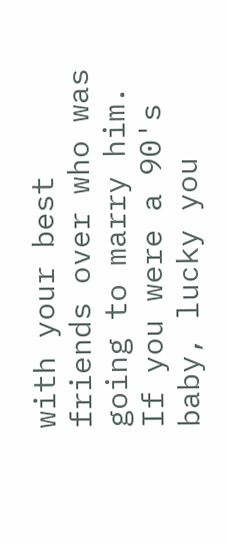with your best friends over who was going to marry him. If you were a 90's baby, lucky you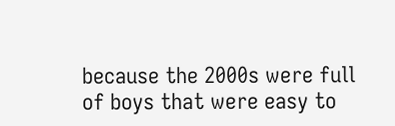because the 2000s were full of boys that were easy to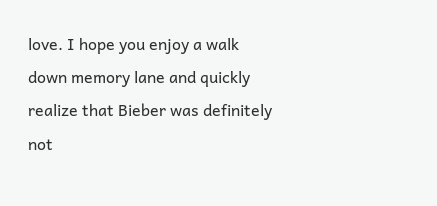love. I hope you enjoy a walk down memory lane and quickly realize that Bieber was definitely not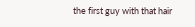the first guy with that hair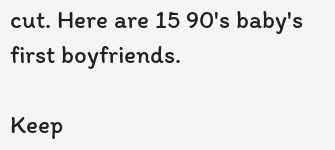cut. Here are 15 90's baby's first boyfriends.

Keep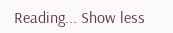Reading... Show less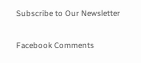Subscribe to Our Newsletter

Facebook Comments